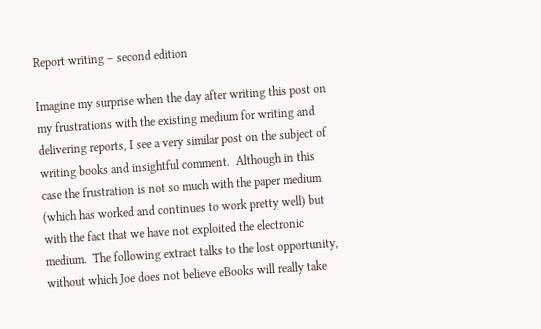Report writing – second edition

Imagine my surprise when the day after writing this post on my frustrations with the existing medium for writing and delivering reports, I see a very similar post on the subject of writing books and insightful comment.  Although in this case the frustration is not so much with the paper medium (which has worked and continues to work pretty well) but with the fact that we have not exploited the electronic medium.  The following extract talks to the lost opportunity, without which Joe does not believe eBooks will really take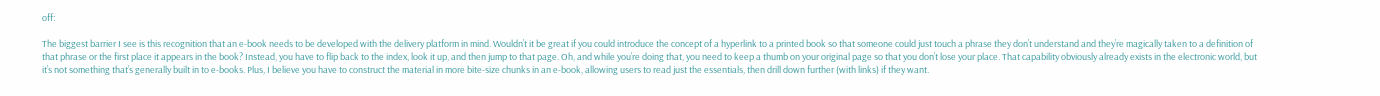off:

The biggest barrier I see is this recognition that an e-book needs to be developed with the delivery platform in mind. Wouldn’t it be great if you could introduce the concept of a hyperlink to a printed book so that someone could just touch a phrase they don’t understand and they’re magically taken to a definition of that phrase or the first place it appears in the book? Instead, you have to flip back to the index, look it up, and then jump to that page. Oh, and while you’re doing that, you need to keep a thumb on your original page so that you don’t lose your place. That capability obviously already exists in the electronic world, but it’s not something that’s generally built in to e-books. Plus, I believe you have to construct the material in more bite-size chunks in an e-book, allowing users to read just the essentials, then drill down further (with links) if they want.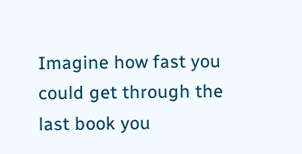Imagine how fast you could get through the last book you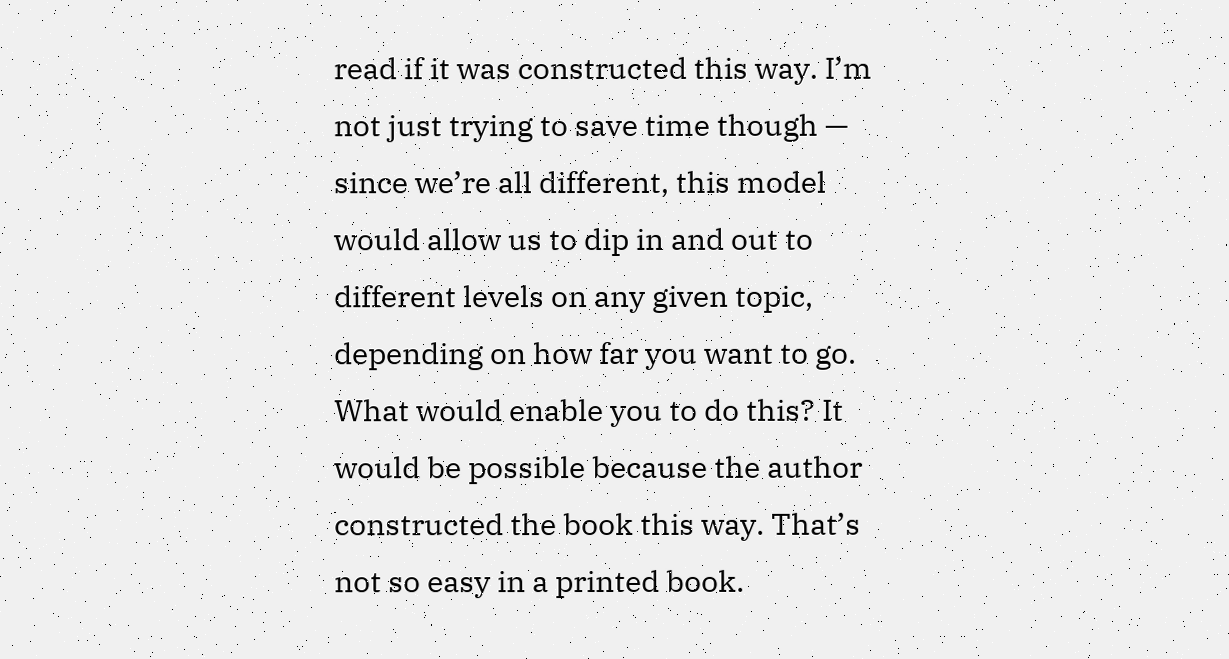read if it was constructed this way. I’m not just trying to save time though — since we’re all different, this model would allow us to dip in and out to different levels on any given topic, depending on how far you want to go. What would enable you to do this? It would be possible because the author constructed the book this way. That’s not so easy in a printed book.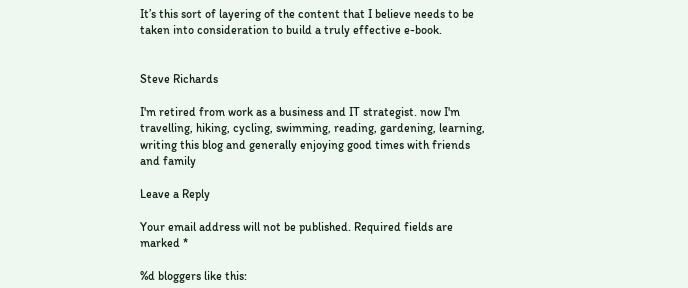It’s this sort of layering of the content that I believe needs to be taken into consideration to build a truly effective e-book.


Steve Richards

I'm retired from work as a business and IT strategist. now I'm travelling, hiking, cycling, swimming, reading, gardening, learning, writing this blog and generally enjoying good times with friends and family

Leave a Reply

Your email address will not be published. Required fields are marked *

%d bloggers like this: